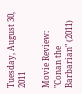Tuesday, August 30, 2011

Movie Review: "Conan the Barbarian" (2011)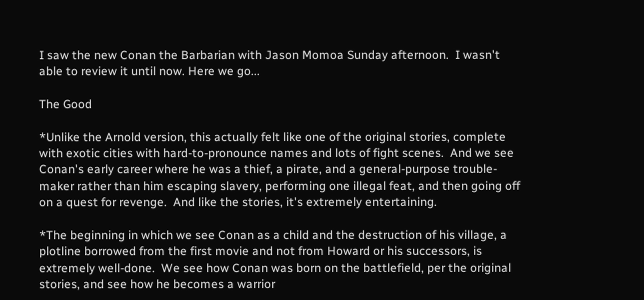I saw the new Conan the Barbarian with Jason Momoa Sunday afternoon.  I wasn't able to review it until now. Here we go...

The Good

*Unlike the Arnold version, this actually felt like one of the original stories, complete with exotic cities with hard-to-pronounce names and lots of fight scenes.  And we see Conan's early career where he was a thief, a pirate, and a general-purpose trouble-maker rather than him escaping slavery, performing one illegal feat, and then going off on a quest for revenge.  And like the stories, it's extremely entertaining.

*The beginning in which we see Conan as a child and the destruction of his village, a plotline borrowed from the first movie and not from Howard or his successors, is extremely well-done.  We see how Conan was born on the battlefield, per the original stories, and see how he becomes a warrior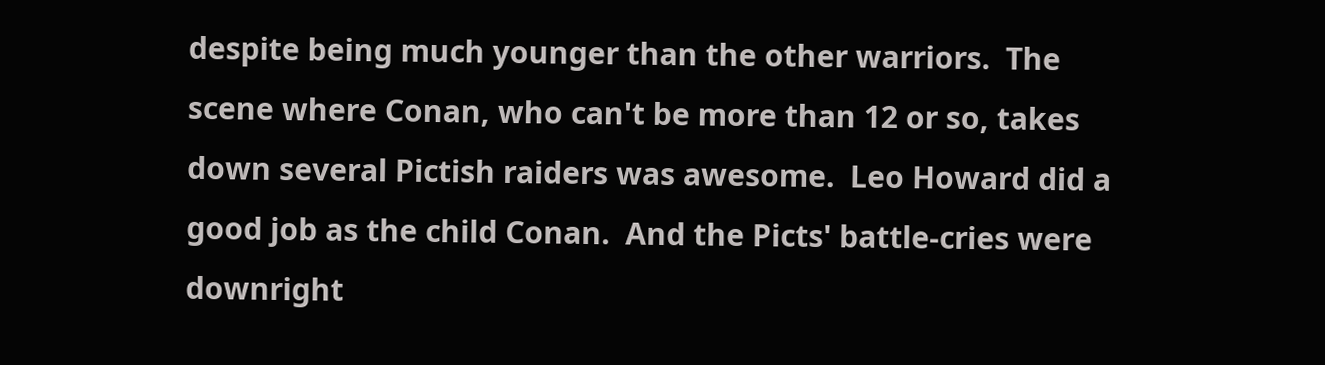despite being much younger than the other warriors.  The scene where Conan, who can't be more than 12 or so, takes down several Pictish raiders was awesome.  Leo Howard did a good job as the child Conan.  And the Picts' battle-cries were downright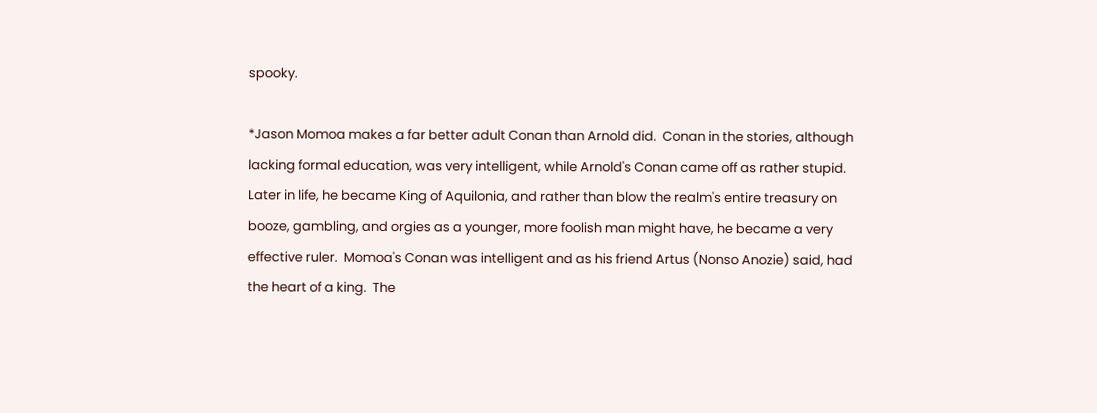spooky.

*Jason Momoa makes a far better adult Conan than Arnold did.  Conan in the stories, although lacking formal education, was very intelligent, while Arnold's Conan came off as rather stupid.  Later in life, he became King of Aquilonia, and rather than blow the realm's entire treasury on booze, gambling, and orgies as a younger, more foolish man might have, he became a very effective ruler.  Momoa's Conan was intelligent and as his friend Artus (Nonso Anozie) said, had the heart of a king.  The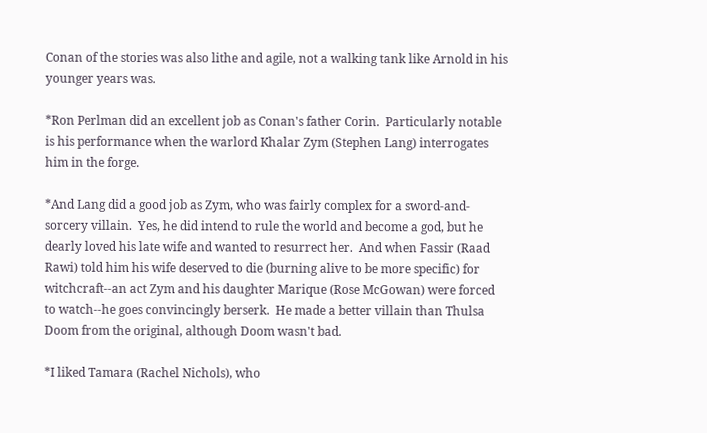Conan of the stories was also lithe and agile, not a walking tank like Arnold in his younger years was.

*Ron Perlman did an excellent job as Conan's father Corin.  Particularly notable is his performance when the warlord Khalar Zym (Stephen Lang) interrogates him in the forge.

*And Lang did a good job as Zym, who was fairly complex for a sword-and-sorcery villain.  Yes, he did intend to rule the world and become a god, but he dearly loved his late wife and wanted to resurrect her.  And when Fassir (Raad Rawi) told him his wife deserved to die (burning alive to be more specific) for witchcraft--an act Zym and his daughter Marique (Rose McGowan) were forced to watch--he goes convincingly berserk.  He made a better villain than Thulsa Doom from the original, although Doom wasn't bad.

*I liked Tamara (Rachel Nichols), who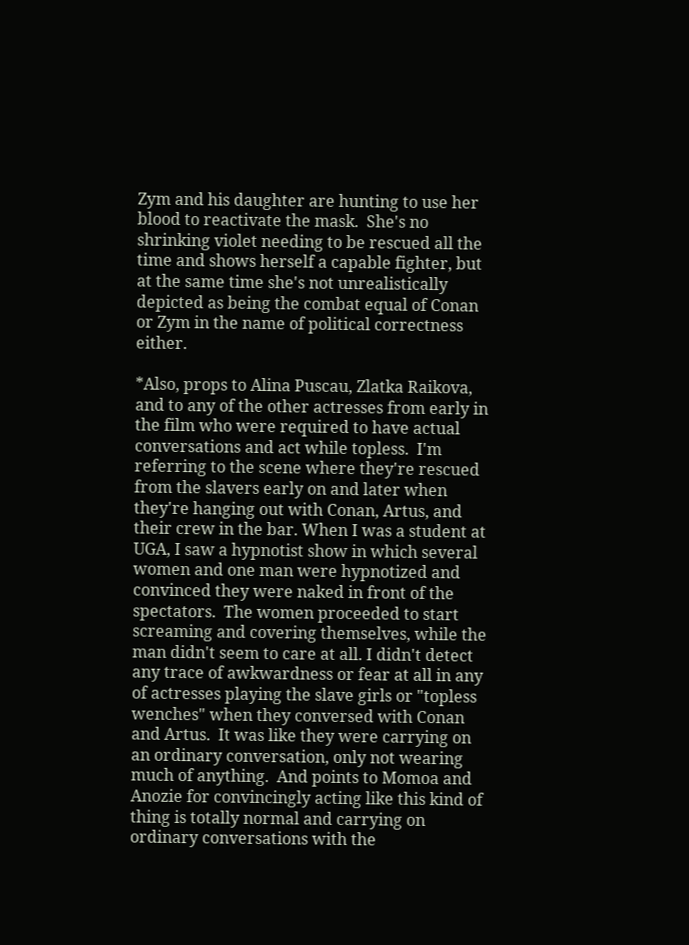Zym and his daughter are hunting to use her blood to reactivate the mask.  She's no shrinking violet needing to be rescued all the time and shows herself a capable fighter, but at the same time she's not unrealistically depicted as being the combat equal of Conan or Zym in the name of political correctness either.

*Also, props to Alina Puscau, Zlatka Raikova, and to any of the other actresses from early in the film who were required to have actual conversations and act while topless.  I'm referring to the scene where they're rescued from the slavers early on and later when they're hanging out with Conan, Artus, and their crew in the bar. When I was a student at UGA, I saw a hypnotist show in which several women and one man were hypnotized and convinced they were naked in front of the spectators.  The women proceeded to start screaming and covering themselves, while the man didn't seem to care at all. I didn't detect any trace of awkwardness or fear at all in any of actresses playing the slave girls or "topless wenches" when they conversed with Conan and Artus.  It was like they were carrying on an ordinary conversation, only not wearing much of anything.  And points to Momoa and Anozie for convincingly acting like this kind of thing is totally normal and carrying on ordinary conversations with the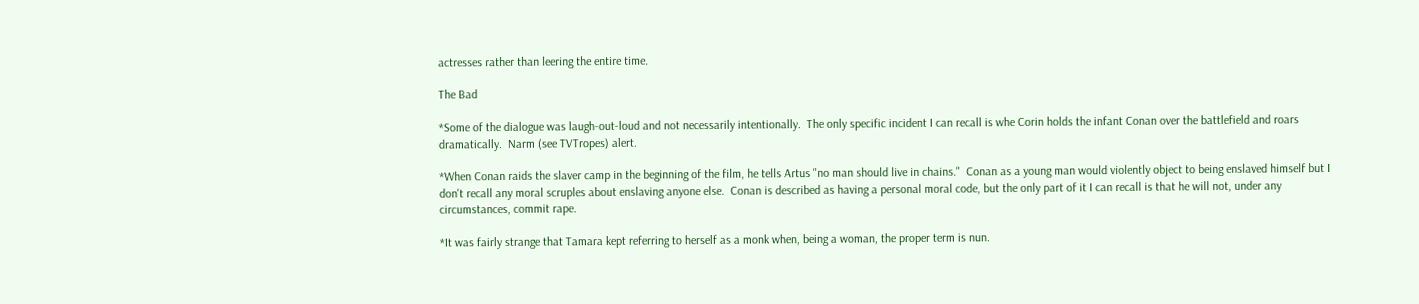actresses rather than leering the entire time.

The Bad

*Some of the dialogue was laugh-out-loud and not necessarily intentionally.  The only specific incident I can recall is whe Corin holds the infant Conan over the battlefield and roars dramatically.  Narm (see TVTropes) alert.

*When Conan raids the slaver camp in the beginning of the film, he tells Artus "no man should live in chains."  Conan as a young man would violently object to being enslaved himself but I don't recall any moral scruples about enslaving anyone else.  Conan is described as having a personal moral code, but the only part of it I can recall is that he will not, under any circumstances, commit rape.

*It was fairly strange that Tamara kept referring to herself as a monk when, being a woman, the proper term is nun.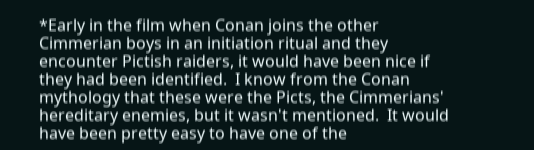*Early in the film when Conan joins the other Cimmerian boys in an initiation ritual and they encounter Pictish raiders, it would have been nice if they had been identified.  I know from the Conan mythology that these were the Picts, the Cimmerians' hereditary enemies, but it wasn't mentioned.  It would have been pretty easy to have one of the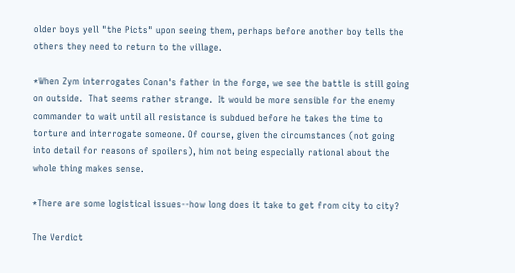older boys yell "the Picts" upon seeing them, perhaps before another boy tells the others they need to return to the village.

*When Zym interrogates Conan's father in the forge, we see the battle is still going on outside.  That seems rather strange.  It would be more sensible for the enemy commander to wait until all resistance is subdued before he takes the time to torture and interrogate someone. Of course, given the circumstances (not going into detail for reasons of spoilers), him not being especially rational about the whole thing makes sense.

*There are some logistical issues--how long does it take to get from city to city?

The Verdict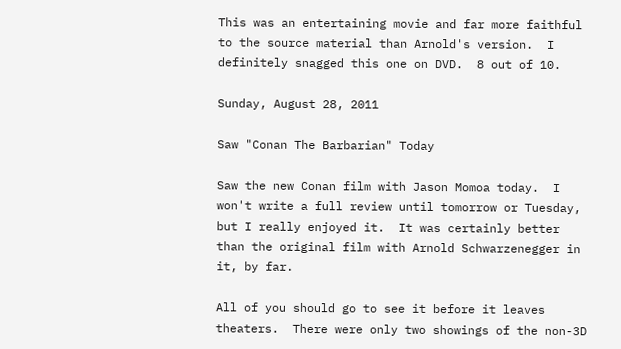This was an entertaining movie and far more faithful to the source material than Arnold's version.  I definitely snagged this one on DVD.  8 out of 10.

Sunday, August 28, 2011

Saw "Conan The Barbarian" Today

Saw the new Conan film with Jason Momoa today.  I won't write a full review until tomorrow or Tuesday, but I really enjoyed it.  It was certainly better than the original film with Arnold Schwarzenegger in it, by far.

All of you should go to see it before it leaves theaters.  There were only two showings of the non-3D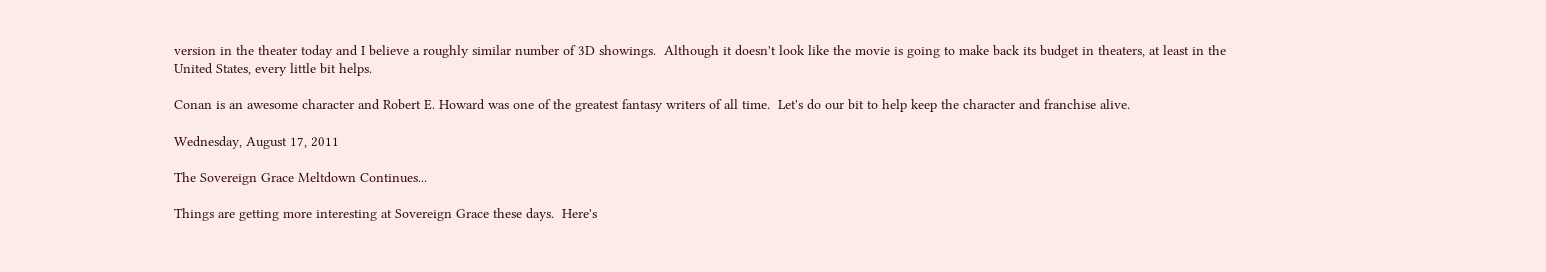version in the theater today and I believe a roughly similar number of 3D showings.  Although it doesn't look like the movie is going to make back its budget in theaters, at least in the United States, every little bit helps.

Conan is an awesome character and Robert E. Howard was one of the greatest fantasy writers of all time.  Let's do our bit to help keep the character and franchise alive.

Wednesday, August 17, 2011

The Sovereign Grace Meltdown Continues...

Things are getting more interesting at Sovereign Grace these days.  Here's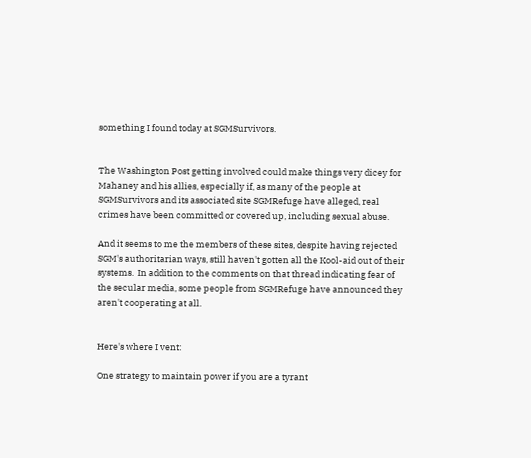something I found today at SGMSurvivors.


The Washington Post getting involved could make things very dicey for Mahaney and his allies, especially if, as many of the people at SGMSurvivors and its associated site SGMRefuge have alleged, real crimes have been committed or covered up, including sexual abuse.

And it seems to me the members of these sites, despite having rejected SGM's authoritarian ways, still haven't gotten all the Kool-aid out of their systems.  In addition to the comments on that thread indicating fear of the secular media, some people from SGMRefuge have announced they aren't cooperating at all.


Here's where I vent:

One strategy to maintain power if you are a tyrant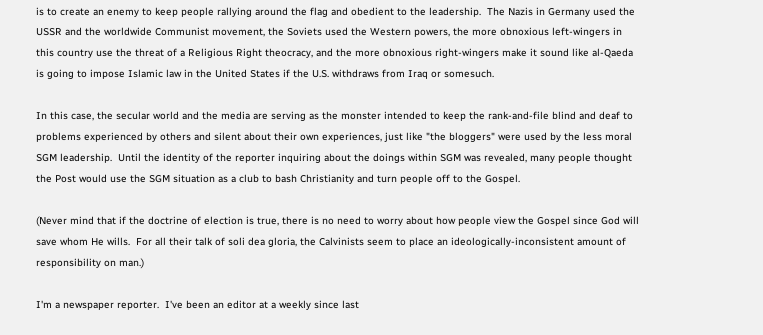is to create an enemy to keep people rallying around the flag and obedient to the leadership.  The Nazis in Germany used the USSR and the worldwide Communist movement, the Soviets used the Western powers, the more obnoxious left-wingers in this country use the threat of a Religious Right theocracy, and the more obnoxious right-wingers make it sound like al-Qaeda is going to impose Islamic law in the United States if the U.S. withdraws from Iraq or somesuch.

In this case, the secular world and the media are serving as the monster intended to keep the rank-and-file blind and deaf to problems experienced by others and silent about their own experiences, just like "the bloggers" were used by the less moral SGM leadership.  Until the identity of the reporter inquiring about the doings within SGM was revealed, many people thought the Post would use the SGM situation as a club to bash Christianity and turn people off to the Gospel.

(Never mind that if the doctrine of election is true, there is no need to worry about how people view the Gospel since God will save whom He wills.  For all their talk of soli dea gloria, the Calvinists seem to place an ideologically-inconsistent amount of responsibility on man.)

I'm a newspaper reporter.  I've been an editor at a weekly since last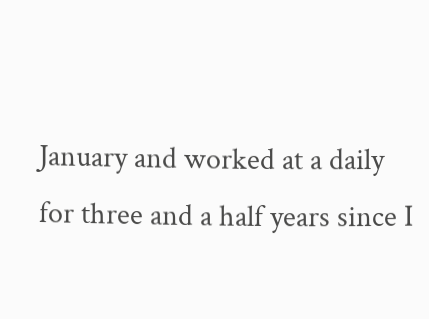January and worked at a daily for three and a half years since I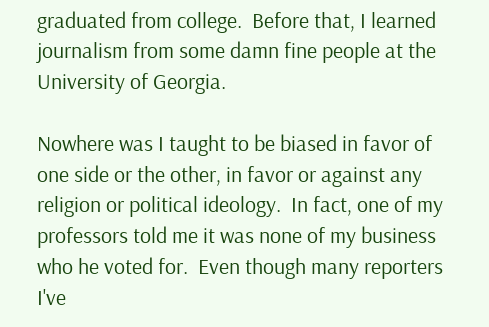graduated from college.  Before that, I learned journalism from some damn fine people at the University of Georgia.

Nowhere was I taught to be biased in favor of one side or the other, in favor or against any religion or political ideology.  In fact, one of my professors told me it was none of my business who he voted for.  Even though many reporters I've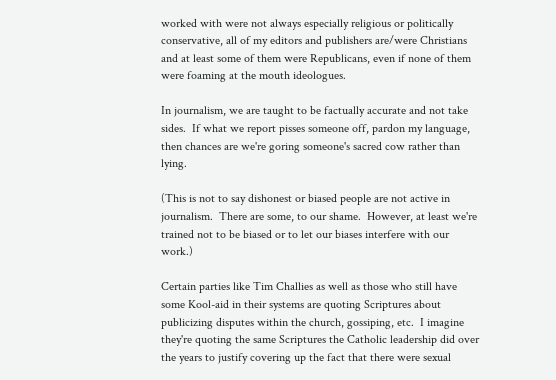worked with were not always especially religious or politically conservative, all of my editors and publishers are/were Christians and at least some of them were Republicans, even if none of them were foaming at the mouth ideologues.

In journalism, we are taught to be factually accurate and not take sides.  If what we report pisses someone off, pardon my language, then chances are we're goring someone's sacred cow rather than lying.

(This is not to say dishonest or biased people are not active in journalism.  There are some, to our shame.  However, at least we're trained not to be biased or to let our biases interfere with our work.)

Certain parties like Tim Challies as well as those who still have some Kool-aid in their systems are quoting Scriptures about publicizing disputes within the church, gossiping, etc.  I imagine they're quoting the same Scriptures the Catholic leadership did over the years to justify covering up the fact that there were sexual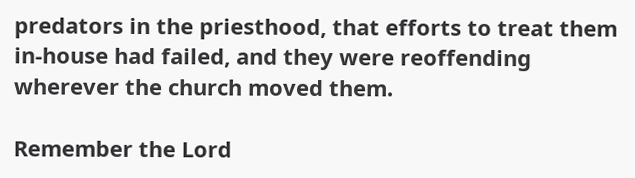predators in the priesthood, that efforts to treat them in-house had failed, and they were reoffending wherever the church moved them.

Remember the Lord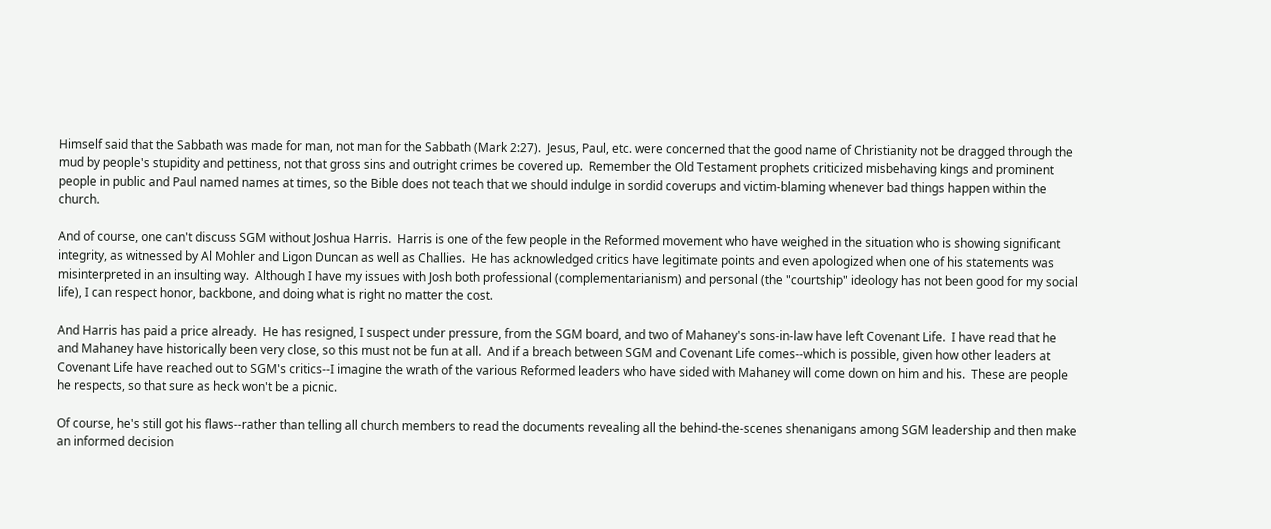Himself said that the Sabbath was made for man, not man for the Sabbath (Mark 2:27).  Jesus, Paul, etc. were concerned that the good name of Christianity not be dragged through the mud by people's stupidity and pettiness, not that gross sins and outright crimes be covered up.  Remember the Old Testament prophets criticized misbehaving kings and prominent people in public and Paul named names at times, so the Bible does not teach that we should indulge in sordid coverups and victim-blaming whenever bad things happen within the church.

And of course, one can't discuss SGM without Joshua Harris.  Harris is one of the few people in the Reformed movement who have weighed in the situation who is showing significant integrity, as witnessed by Al Mohler and Ligon Duncan as well as Challies.  He has acknowledged critics have legitimate points and even apologized when one of his statements was misinterpreted in an insulting way.  Although I have my issues with Josh both professional (complementarianism) and personal (the "courtship" ideology has not been good for my social life), I can respect honor, backbone, and doing what is right no matter the cost.

And Harris has paid a price already.  He has resigned, I suspect under pressure, from the SGM board, and two of Mahaney's sons-in-law have left Covenant Life.  I have read that he and Mahaney have historically been very close, so this must not be fun at all.  And if a breach between SGM and Covenant Life comes--which is possible, given how other leaders at Covenant Life have reached out to SGM's critics--I imagine the wrath of the various Reformed leaders who have sided with Mahaney will come down on him and his.  These are people he respects, so that sure as heck won't be a picnic.

Of course, he's still got his flaws--rather than telling all church members to read the documents revealing all the behind-the-scenes shenanigans among SGM leadership and then make an informed decision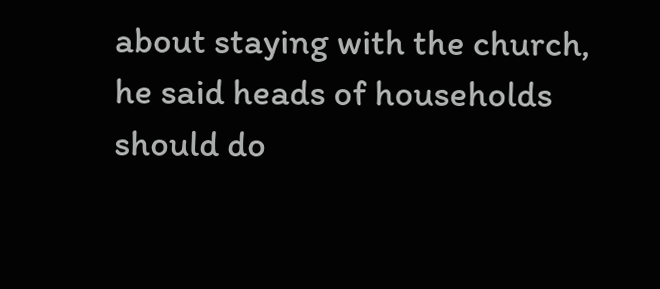about staying with the church, he said heads of households should do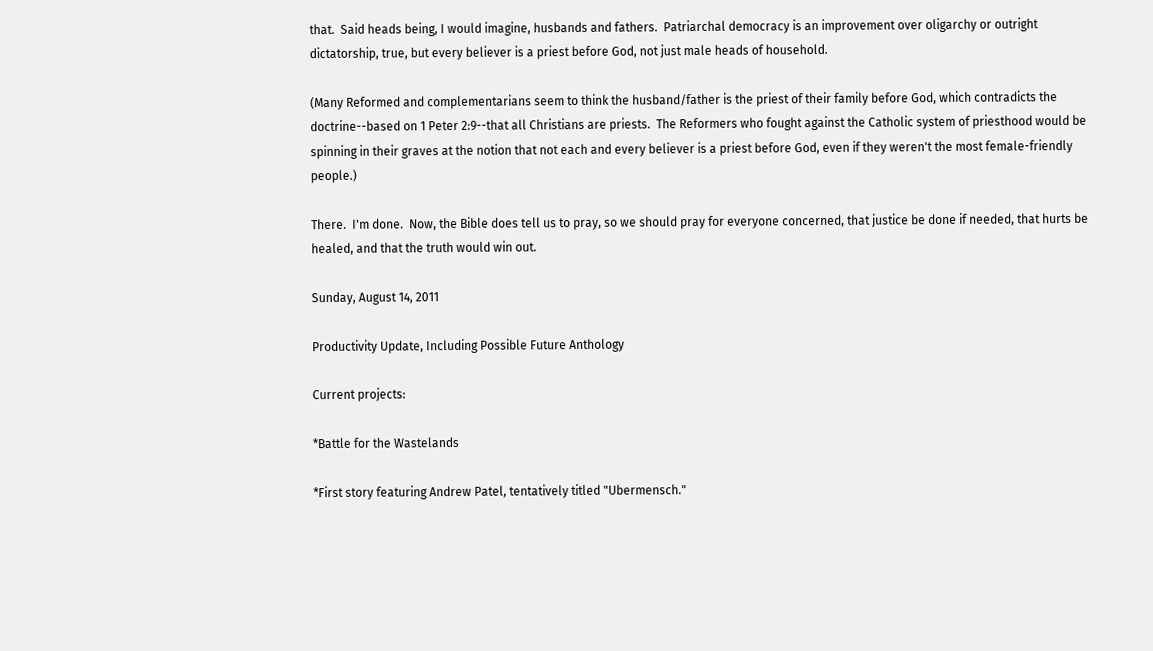that.  Said heads being, I would imagine, husbands and fathers.  Patriarchal democracy is an improvement over oligarchy or outright dictatorship, true, but every believer is a priest before God, not just male heads of household.

(Many Reformed and complementarians seem to think the husband/father is the priest of their family before God, which contradicts the doctrine--based on 1 Peter 2:9--that all Christians are priests.  The Reformers who fought against the Catholic system of priesthood would be spinning in their graves at the notion that not each and every believer is a priest before God, even if they weren't the most female-friendly people.)

There.  I'm done.  Now, the Bible does tell us to pray, so we should pray for everyone concerned, that justice be done if needed, that hurts be healed, and that the truth would win out.

Sunday, August 14, 2011

Productivity Update, Including Possible Future Anthology

Current projects:

*Battle for the Wastelands

*First story featuring Andrew Patel, tentatively titled "Ubermensch."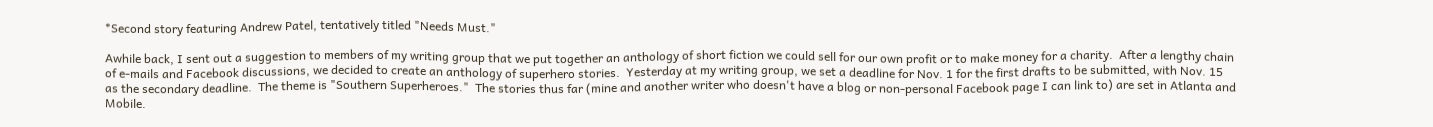*Second story featuring Andrew Patel, tentatively titled "Needs Must."

Awhile back, I sent out a suggestion to members of my writing group that we put together an anthology of short fiction we could sell for our own profit or to make money for a charity.  After a lengthy chain of e-mails and Facebook discussions, we decided to create an anthology of superhero stories.  Yesterday at my writing group, we set a deadline for Nov. 1 for the first drafts to be submitted, with Nov. 15 as the secondary deadline.  The theme is "Southern Superheroes."  The stories thus far (mine and another writer who doesn't have a blog or non-personal Facebook page I can link to) are set in Atlanta and Mobile.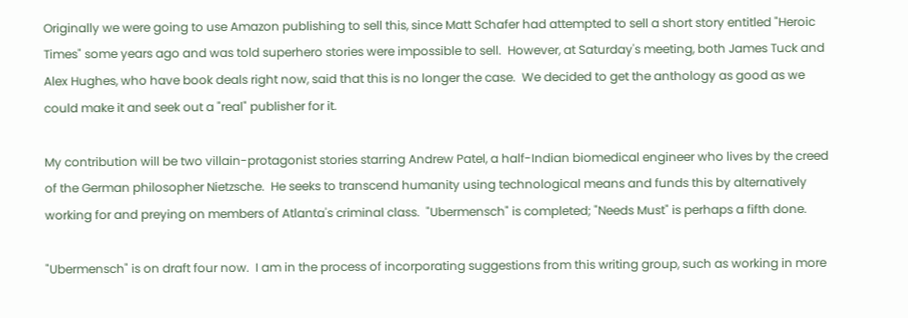Originally we were going to use Amazon publishing to sell this, since Matt Schafer had attempted to sell a short story entitled "Heroic Times" some years ago and was told superhero stories were impossible to sell.  However, at Saturday's meeting, both James Tuck and Alex Hughes, who have book deals right now, said that this is no longer the case.  We decided to get the anthology as good as we could make it and seek out a "real" publisher for it.

My contribution will be two villain-protagonist stories starring Andrew Patel, a half-Indian biomedical engineer who lives by the creed of the German philosopher Nietzsche.  He seeks to transcend humanity using technological means and funds this by alternatively working for and preying on members of Atlanta's criminal class.  "Ubermensch" is completed; "Needs Must" is perhaps a fifth done.

"Ubermensch" is on draft four now.  I am in the process of incorporating suggestions from this writing group, such as working in more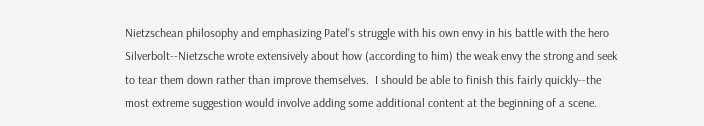Nietzschean philosophy and emphasizing Patel's struggle with his own envy in his battle with the hero Silverbolt--Nietzsche wrote extensively about how (according to him) the weak envy the strong and seek to tear them down rather than improve themselves.  I should be able to finish this fairly quickly--the most extreme suggestion would involve adding some additional content at the beginning of a scene.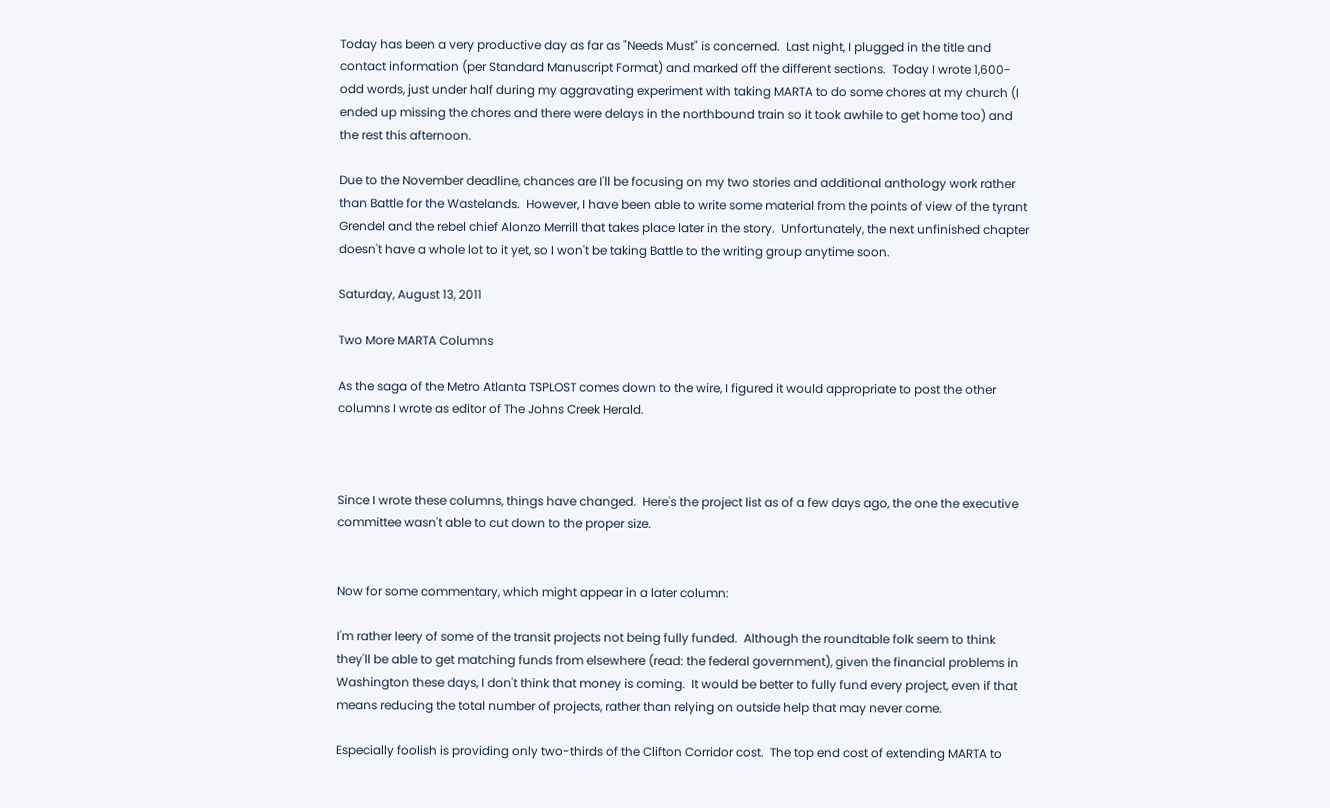Today has been a very productive day as far as "Needs Must" is concerned.  Last night, I plugged in the title and contact information (per Standard Manuscript Format) and marked off the different sections.  Today I wrote 1,600-odd words, just under half during my aggravating experiment with taking MARTA to do some chores at my church (I ended up missing the chores and there were delays in the northbound train so it took awhile to get home too) and the rest this afternoon.

Due to the November deadline, chances are I'll be focusing on my two stories and additional anthology work rather than Battle for the Wastelands.  However, I have been able to write some material from the points of view of the tyrant Grendel and the rebel chief Alonzo Merrill that takes place later in the story.  Unfortunately, the next unfinished chapter doesn't have a whole lot to it yet, so I won't be taking Battle to the writing group anytime soon.

Saturday, August 13, 2011

Two More MARTA Columns

As the saga of the Metro Atlanta TSPLOST comes down to the wire, I figured it would appropriate to post the other columns I wrote as editor of The Johns Creek Herald.



Since I wrote these columns, things have changed.  Here's the project list as of a few days ago, the one the executive committee wasn't able to cut down to the proper size.


Now for some commentary, which might appear in a later column:

I'm rather leery of some of the transit projects not being fully funded.  Although the roundtable folk seem to think they'll be able to get matching funds from elsewhere (read: the federal government), given the financial problems in Washington these days, I don't think that money is coming.  It would be better to fully fund every project, even if that means reducing the total number of projects, rather than relying on outside help that may never come.

Especially foolish is providing only two-thirds of the Clifton Corridor cost.  The top end cost of extending MARTA to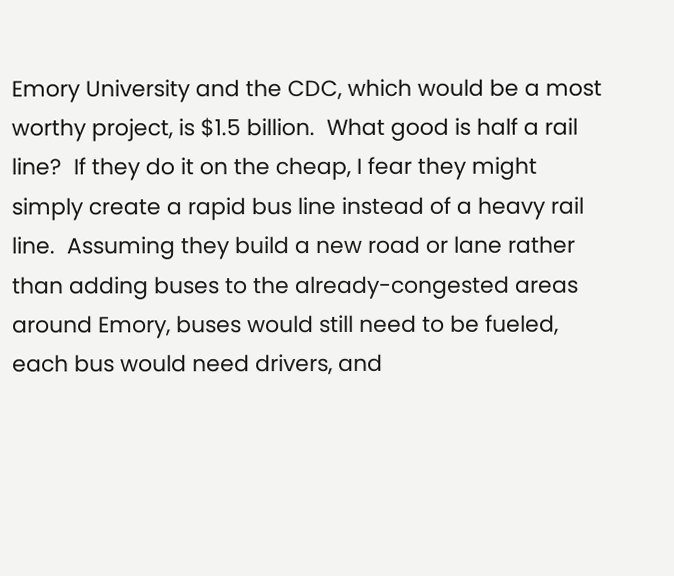Emory University and the CDC, which would be a most worthy project, is $1.5 billion.  What good is half a rail line?  If they do it on the cheap, I fear they might simply create a rapid bus line instead of a heavy rail line.  Assuming they build a new road or lane rather than adding buses to the already-congested areas around Emory, buses would still need to be fueled, each bus would need drivers, and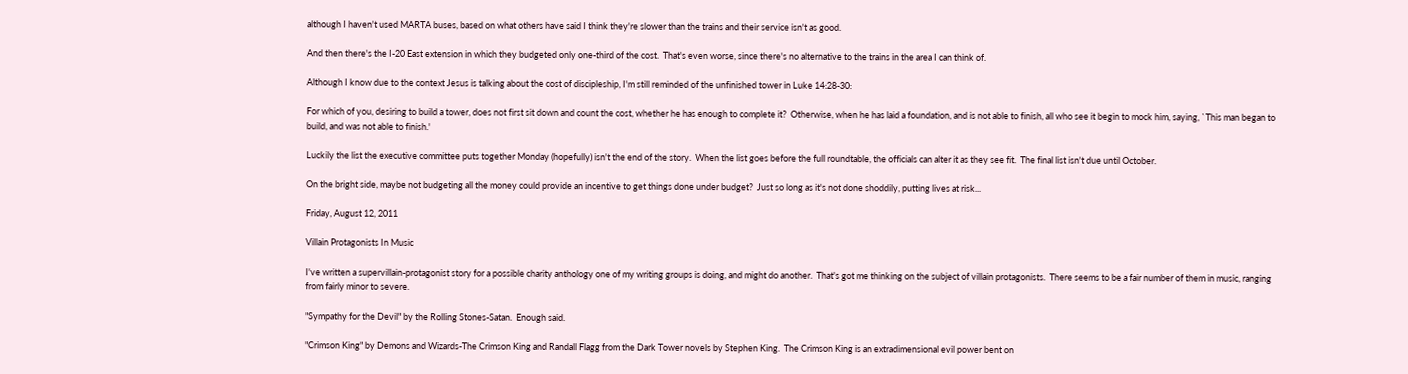although I haven't used MARTA buses, based on what others have said I think they're slower than the trains and their service isn't as good.

And then there's the I-20 East extension in which they budgeted only one-third of the cost.  That's even worse, since there's no alternative to the trains in the area I can think of.

Although I know due to the context Jesus is talking about the cost of discipleship, I'm still reminded of the unfinished tower in Luke 14:28-30:

For which of you, desiring to build a tower, does not first sit down and count the cost, whether he has enough to complete it?  Otherwise, when he has laid a foundation, and is not able to finish, all who see it begin to mock him, saying, `This man began to build, and was not able to finish.'

Luckily the list the executive committee puts together Monday (hopefully) isn't the end of the story.  When the list goes before the full roundtable, the officials can alter it as they see fit.  The final list isn't due until October.

On the bright side, maybe not budgeting all the money could provide an incentive to get things done under budget?  Just so long as it's not done shoddily, putting lives at risk...

Friday, August 12, 2011

Villain Protagonists In Music

I've written a supervillain-protagonist story for a possible charity anthology one of my writing groups is doing, and might do another.  That's got me thinking on the subject of villain protagonists.  There seems to be a fair number of them in music, ranging from fairly minor to severe.

"Sympathy for the Devil" by the Rolling Stones-Satan.  Enough said.

"Crimson King" by Demons and Wizards-The Crimson King and Randall Flagg from the Dark Tower novels by Stephen King.  The Crimson King is an extradimensional evil power bent on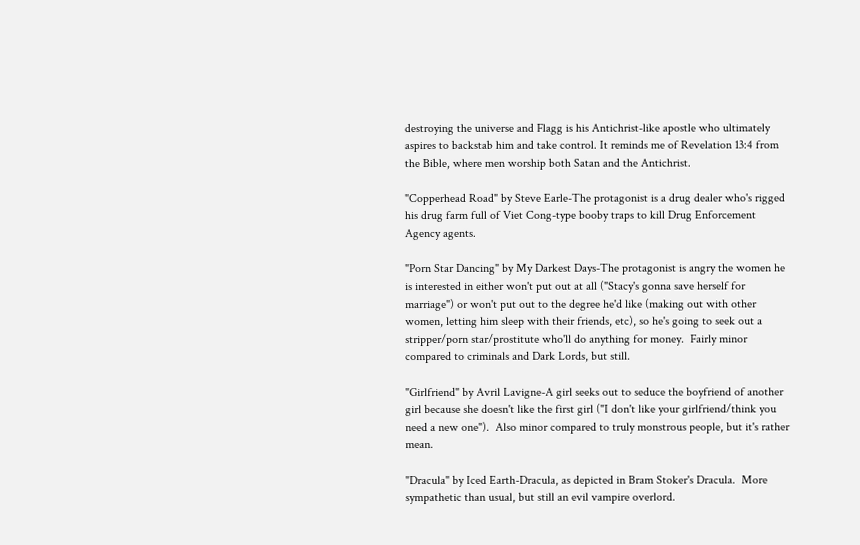destroying the universe and Flagg is his Antichrist-like apostle who ultimately aspires to backstab him and take control. It reminds me of Revelation 13:4 from the Bible, where men worship both Satan and the Antichrist.

"Copperhead Road" by Steve Earle-The protagonist is a drug dealer who's rigged his drug farm full of Viet Cong-type booby traps to kill Drug Enforcement Agency agents.

"Porn Star Dancing" by My Darkest Days-The protagonist is angry the women he is interested in either won't put out at all ("Stacy's gonna save herself for marriage") or won't put out to the degree he'd like (making out with other women, letting him sleep with their friends, etc), so he's going to seek out a stripper/porn star/prostitute who'll do anything for money.  Fairly minor compared to criminals and Dark Lords, but still.

"Girlfriend" by Avril Lavigne-A girl seeks out to seduce the boyfriend of another girl because she doesn't like the first girl ("I don't like your girlfriend/think you need a new one").  Also minor compared to truly monstrous people, but it's rather mean.

"Dracula" by Iced Earth-Dracula, as depicted in Bram Stoker's Dracula.  More sympathetic than usual, but still an evil vampire overlord.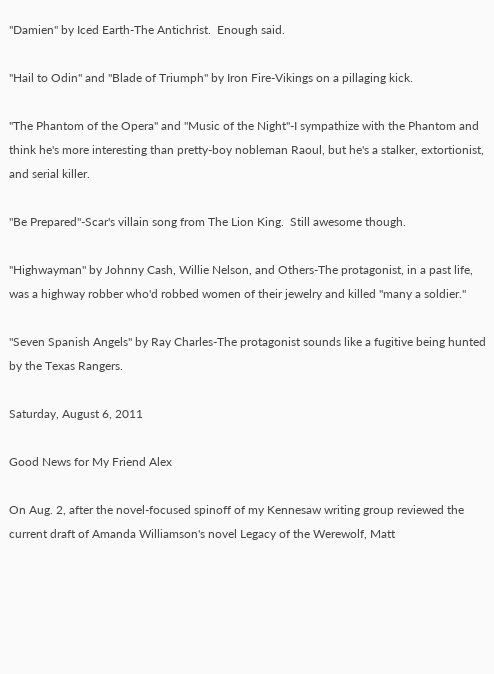"Damien" by Iced Earth-The Antichrist.  Enough said.

"Hail to Odin" and "Blade of Triumph" by Iron Fire-Vikings on a pillaging kick.

"The Phantom of the Opera" and "Music of the Night"-I sympathize with the Phantom and think he's more interesting than pretty-boy nobleman Raoul, but he's a stalker, extortionist, and serial killer.

"Be Prepared"-Scar's villain song from The Lion King.  Still awesome though.

"Highwayman" by Johnny Cash, Willie Nelson, and Others-The protagonist, in a past life, was a highway robber who'd robbed women of their jewelry and killed "many a soldier."

"Seven Spanish Angels" by Ray Charles-The protagonist sounds like a fugitive being hunted by the Texas Rangers.

Saturday, August 6, 2011

Good News for My Friend Alex

On Aug. 2, after the novel-focused spinoff of my Kennesaw writing group reviewed the current draft of Amanda Williamson's novel Legacy of the Werewolf, Matt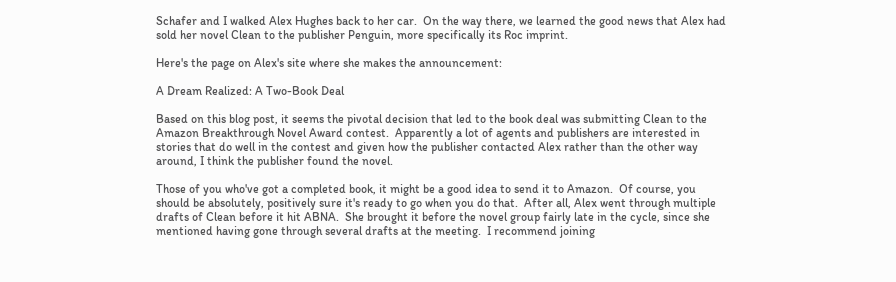Schafer and I walked Alex Hughes back to her car.  On the way there, we learned the good news that Alex had sold her novel Clean to the publisher Penguin, more specifically its Roc imprint.

Here's the page on Alex's site where she makes the announcement:

A Dream Realized: A Two-Book Deal

Based on this blog post, it seems the pivotal decision that led to the book deal was submitting Clean to the Amazon Breakthrough Novel Award contest.  Apparently a lot of agents and publishers are interested in stories that do well in the contest and given how the publisher contacted Alex rather than the other way around, I think the publisher found the novel.

Those of you who've got a completed book, it might be a good idea to send it to Amazon.  Of course, you should be absolutely, positively sure it's ready to go when you do that.  After all, Alex went through multiple drafts of Clean before it hit ABNA.  She brought it before the novel group fairly late in the cycle, since she mentioned having gone through several drafts at the meeting.  I recommend joining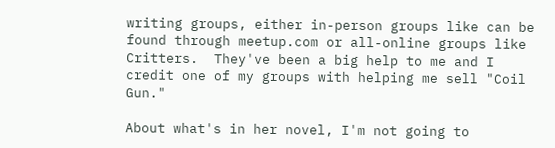writing groups, either in-person groups like can be found through meetup.com or all-online groups like Critters.  They've been a big help to me and I credit one of my groups with helping me sell "Coil Gun."

About what's in her novel, I'm not going to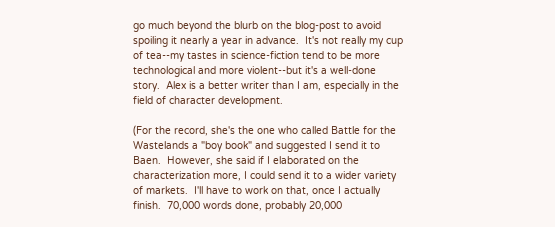go much beyond the blurb on the blog-post to avoid spoiling it nearly a year in advance.  It's not really my cup of tea--my tastes in science-fiction tend to be more technological and more violent--but it's a well-done story.  Alex is a better writer than I am, especially in the field of character development.

(For the record, she's the one who called Battle for the Wastelands a "boy book" and suggested I send it to Baen.  However, she said if I elaborated on the characterization more, I could send it to a wider variety of markets.  I'll have to work on that, once I actually finish.  70,000 words done, probably 20,000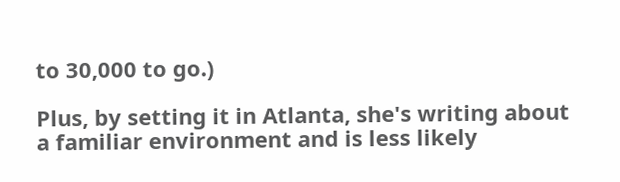to 30,000 to go.)

Plus, by setting it in Atlanta, she's writing about a familiar environment and is less likely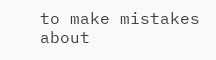to make mistakes about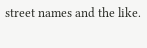street names and the like.